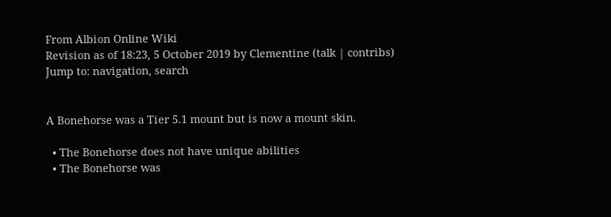From Albion Online Wiki
Revision as of 18:23, 5 October 2019 by Clementine (talk | contribs)
Jump to: navigation, search


A Bonehorse was a Tier 5.1 mount but is now a mount skin.

  • The Bonehorse does not have unique abilities
  • The Bonehorse was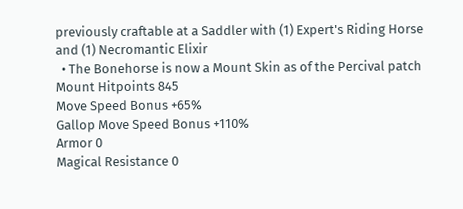previously craftable at a Saddler with (1) Expert's Riding Horse and (1) Necromantic Elixir
  • The Bonehorse is now a Mount Skin as of the Percival patch
Mount Hitpoints 845
Move Speed Bonus +65%
Gallop Move Speed Bonus +110%
Armor 0
Magical Resistance 0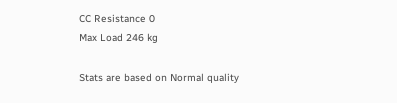CC Resistance 0
Max Load 246 kg

Stats are based on Normal quality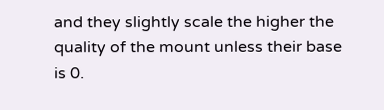and they slightly scale the higher the quality of the mount unless their base is 0.